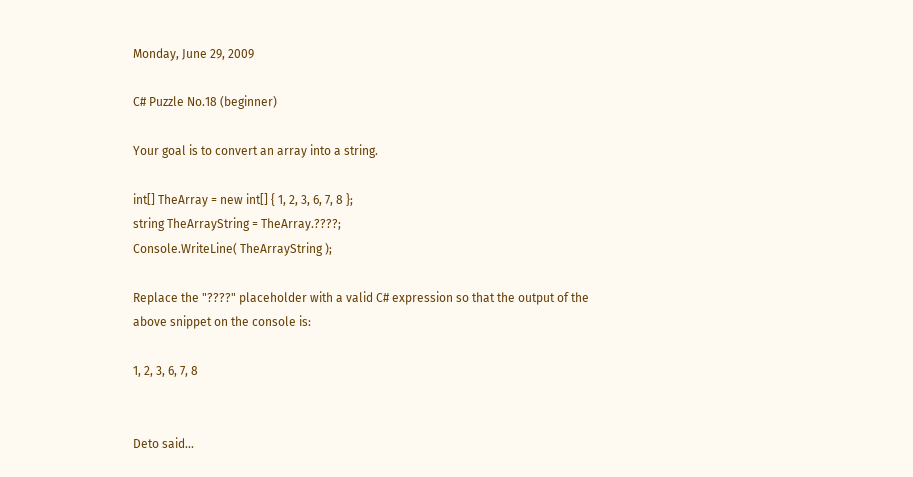Monday, June 29, 2009

C# Puzzle No.18 (beginner)

Your goal is to convert an array into a string.

int[] TheArray = new int[] { 1, 2, 3, 6, 7, 8 };
string TheArrayString = TheArray.????;
Console.WriteLine( TheArrayString );

Replace the "????" placeholder with a valid C# expression so that the output of the above snippet on the console is:

1, 2, 3, 6, 7, 8


Deto said...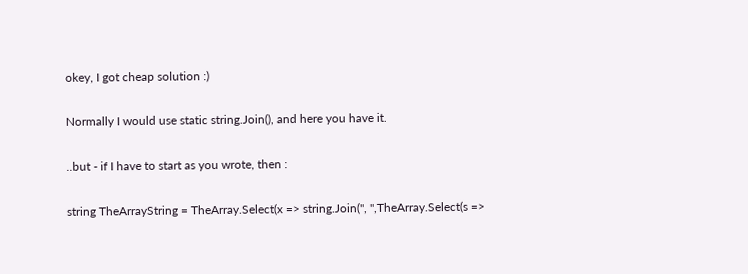okey, I got cheap solution :)

Normally I would use static string.Join(), and here you have it.

..but - if I have to start as you wrote, then :

string TheArrayString = TheArray.Select(x => string.Join(", ",TheArray.Select(s =>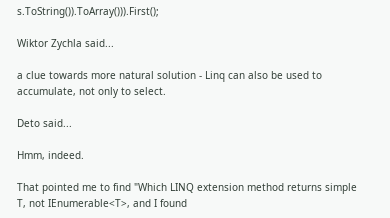s.ToString()).ToArray())).First();

Wiktor Zychla said...

a clue towards more natural solution - Linq can also be used to accumulate, not only to select.

Deto said...

Hmm, indeed.

That pointed me to find "Which LINQ extension method returns simple T, not IEnumerable<T>, and I found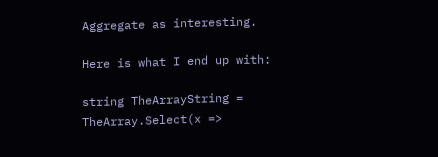Aggregate as interesting.

Here is what I end up with:

string TheArrayString = TheArray.Select(x =>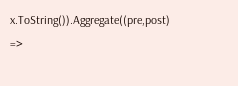x.ToString()).Aggregate((pre,post) =>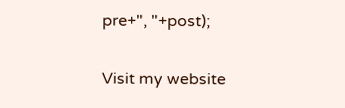pre+", "+post);

Visit my website